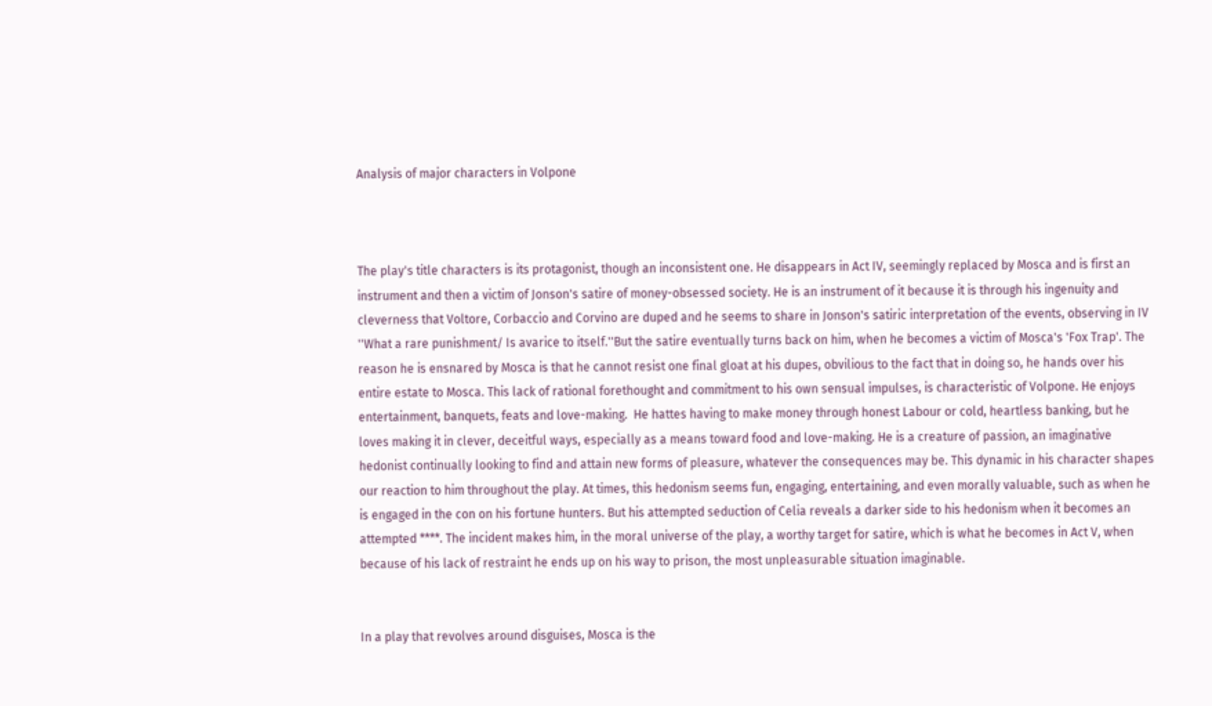Analysis of major characters in Volpone



The play's title characters is its protagonist, though an inconsistent one. He disappears in Act IV, seemingly replaced by Mosca and is first an instrument and then a victim of Jonson's satire of money-obsessed society. He is an instrument of it because it is through his ingenuity and cleverness that Voltore, Corbaccio and Corvino are duped and he seems to share in Jonson's satiric interpretation of the events, observing in IV  ''What a rare punishment/ Is avarice to itself.''But the satire eventually turns back on him, when he becomes a victim of Mosca's 'Fox Trap'. The reason he is ensnared by Mosca is that he cannot resist one final gloat at his dupes, obvilious to the fact that in doing so, he hands over his entire estate to Mosca. This lack of rational forethought and commitment to his own sensual impulses, is characteristic of Volpone. He enjoys entertainment, banquets, feats and love-making.  He hattes having to make money through honest Labour or cold, heartless banking, but he loves making it in clever, deceitful ways, especially as a means toward food and love-making. He is a creature of passion, an imaginative hedonist continually looking to find and attain new forms of pleasure, whatever the consequences may be. This dynamic in his character shapes our reaction to him throughout the play. At times, this hedonism seems fun, engaging, entertaining, and even morally valuable, such as when he is engaged in the con on his fortune hunters. But his attempted seduction of Celia reveals a darker side to his hedonism when it becomes an attempted ****. The incident makes him, in the moral universe of the play, a worthy target for satire, which is what he becomes in Act V, when because of his lack of restraint he ends up on his way to prison, the most unpleasurable situation imaginable.


In a play that revolves around disguises, Mosca is the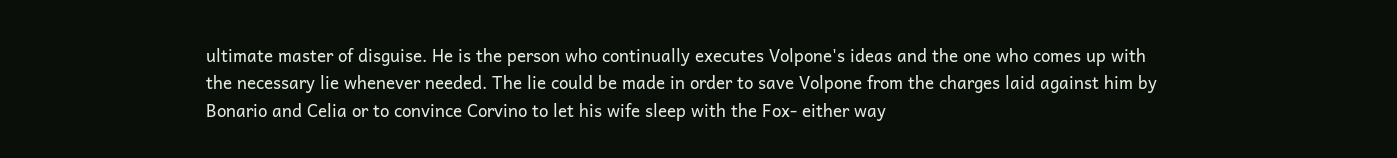ultimate master of disguise. He is the person who continually executes Volpone's ideas and the one who comes up with the necessary lie whenever needed. The lie could be made in order to save Volpone from the charges laid against him by Bonario and Celia or to convince Corvino to let his wife sleep with the Fox- either way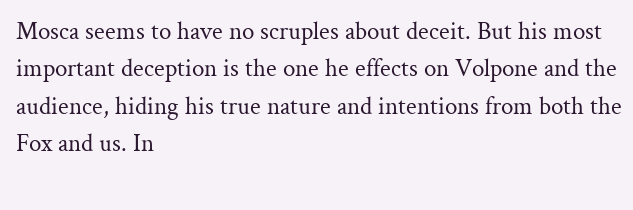Mosca seems to have no scruples about deceit. But his most important deception is the one he effects on Volpone and the audience, hiding his true nature and intentions from both the Fox and us. In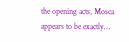the opening acts, Mosca appears to be exactly…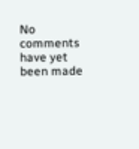No comments have yet been made